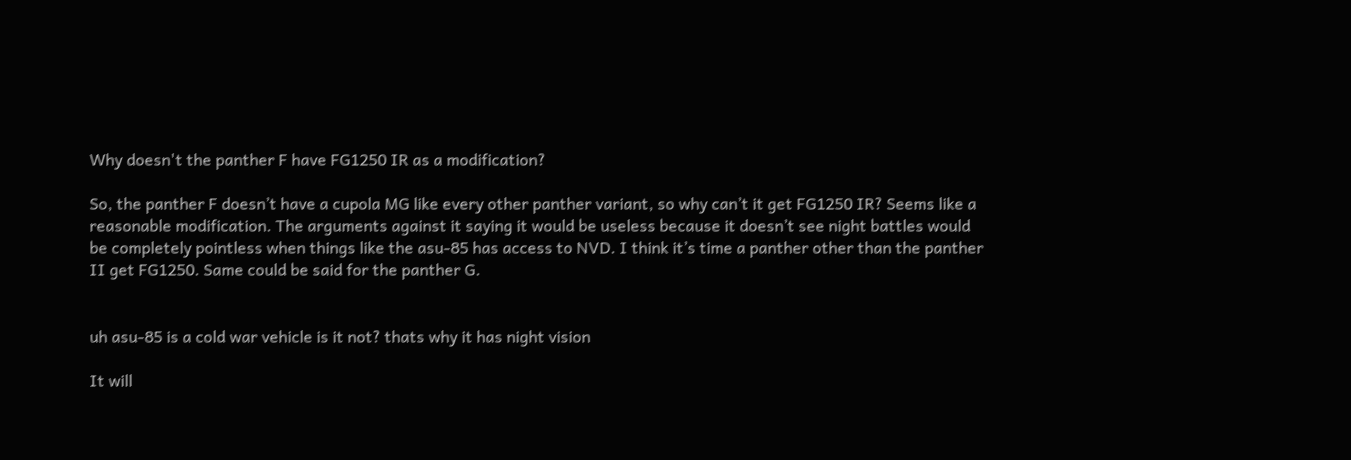Why doesn't the panther F have FG1250 IR as a modification?

So, the panther F doesn’t have a cupola MG like every other panther variant, so why can’t it get FG1250 IR? Seems like a reasonable modification. The arguments against it saying it would be useless because it doesn’t see night battles would be completely pointless when things like the asu-85 has access to NVD. I think it’s time a panther other than the panther II get FG1250. Same could be said for the panther G.


uh asu-85 is a cold war vehicle is it not? thats why it has night vision

It will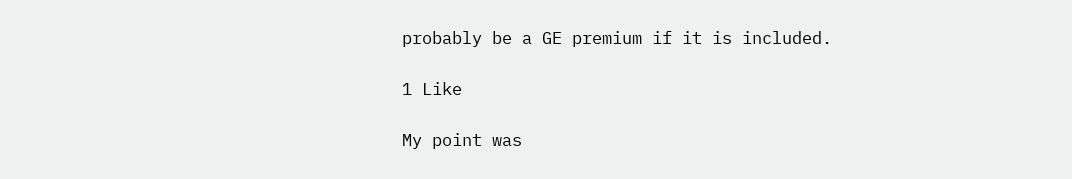probably be a GE premium if it is included.

1 Like

My point was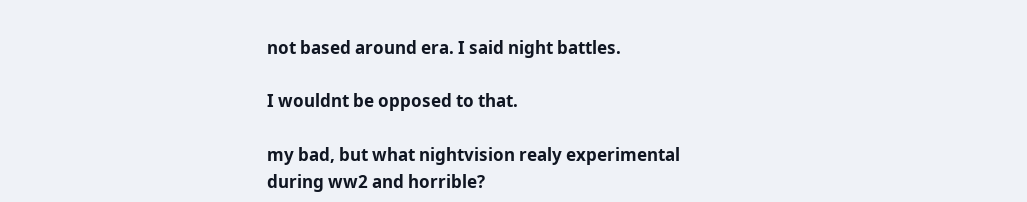not based around era. I said night battles.

I wouldnt be opposed to that.

my bad, but what nightvision realy experimental during ww2 and horrible?